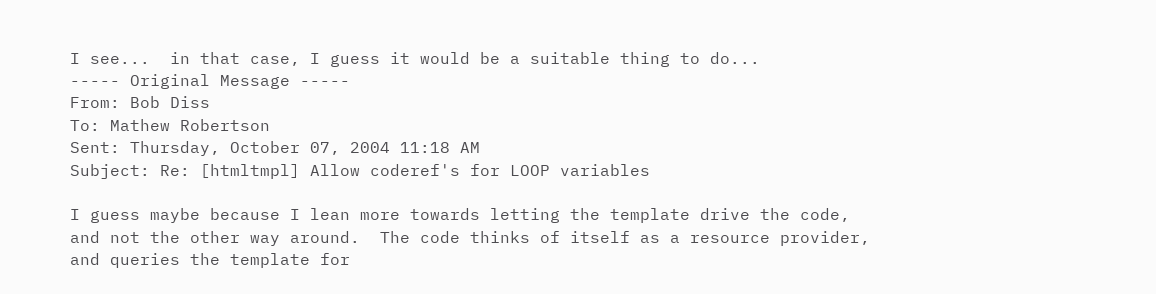I see...  in that case, I guess it would be a suitable thing to do...
----- Original Message -----
From: Bob Diss
To: Mathew Robertson
Sent: Thursday, October 07, 2004 11:18 AM
Subject: Re: [htmltmpl] Allow coderef's for LOOP variables

I guess maybe because I lean more towards letting the template drive the code, and not the other way around.  The code thinks of itself as a resource provider, and queries the template for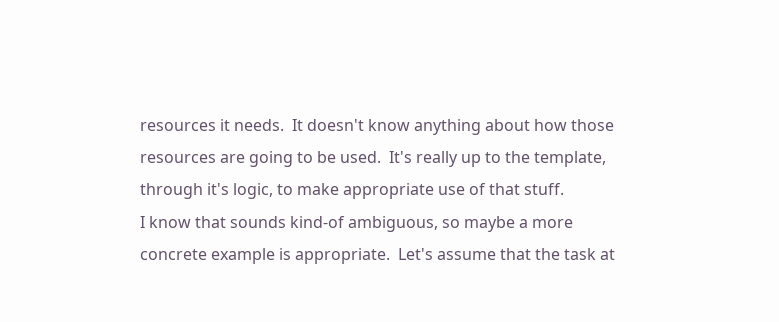resources it needs.  It doesn't know anything about how those resources are going to be used.  It's really up to the template, through it's logic, to make appropriate use of that stuff.
I know that sounds kind-of ambiguous, so maybe a more concrete example is appropriate.  Let's assume that the task at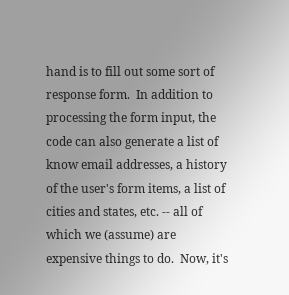hand is to fill out some sort of response form.  In addition to processing the form input, the code can also generate a list of know email addresses, a history of the user's form items, a list of cities and states, etc. -- all of which we (assume) are expensive things to do.  Now, it's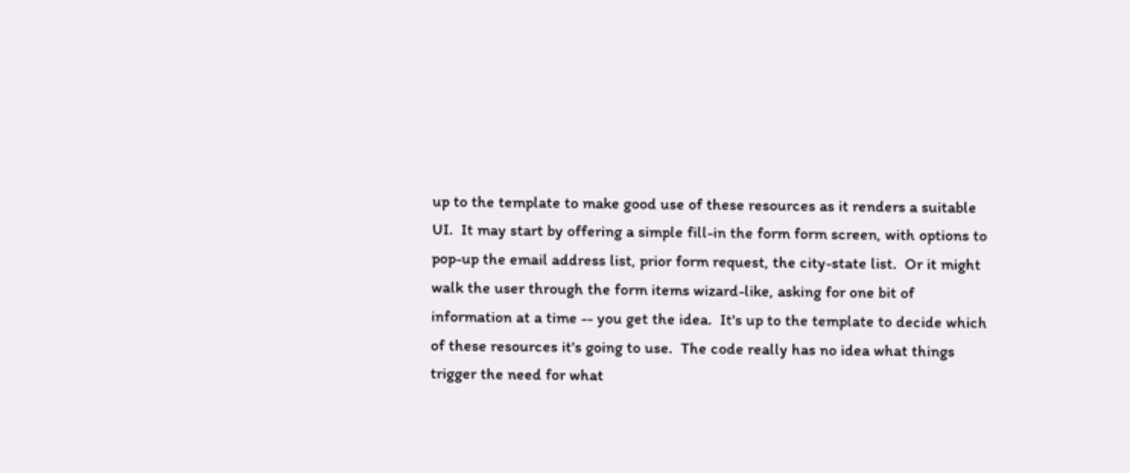up to the template to make good use of these resources as it renders a suitable UI.  It may start by offering a simple fill-in the form form screen, with options to pop-up the email address list, prior form request, the city-state list.  Or it might walk the user through the form items wizard-like, asking for one bit of information at a time -- you get the idea.  It's up to the template to decide which of these resources it's going to use.  The code really has no idea what things trigger the need for what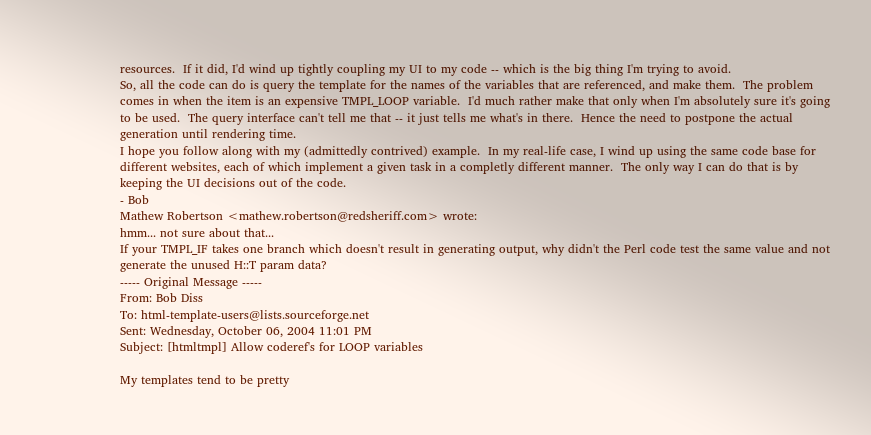resources.  If it did, I'd wind up tightly coupling my UI to my code -- which is the big thing I'm trying to avoid.
So, all the code can do is query the template for the names of the variables that are referenced, and make them.  The problem comes in when the item is an expensive TMPL_LOOP variable.  I'd much rather make that only when I'm absolutely sure it's going to be used.  The query interface can't tell me that -- it just tells me what's in there.  Hence the need to postpone the actual generation until rendering time.
I hope you follow along with my (admittedly contrived) example.  In my real-life case, I wind up using the same code base for different websites, each of which implement a given task in a completly different manner.  The only way I can do that is by keeping the UI decisions out of the code.
- Bob
Mathew Robertson <mathew.robertson@redsheriff.com> wrote:
hmm... not sure about that...
If your TMPL_IF takes one branch which doesn't result in generating output, why didn't the Perl code test the same value and not generate the unused H::T param data?
----- Original Message -----
From: Bob Diss
To: html-template-users@lists.sourceforge.net
Sent: Wednesday, October 06, 2004 11:01 PM
Subject: [htmltmpl] Allow coderef's for LOOP variables

My templates tend to be pretty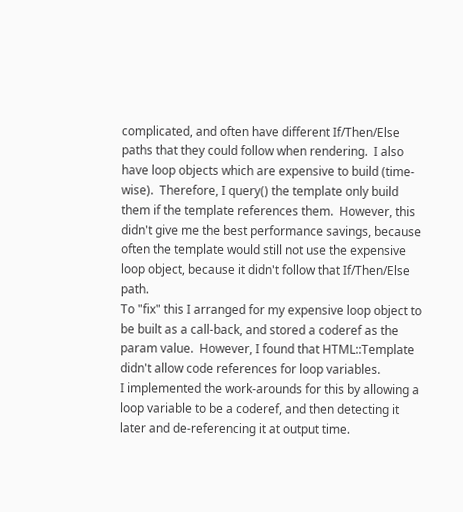complicated, and often have different If/Then/Else paths that they could follow when rendering.  I also have loop objects which are expensive to build (time-wise).  Therefore, I query() the template only build them if the template references them.  However, this didn't give me the best performance savings, because often the template would still not use the expensive loop object, because it didn't follow that If/Then/Else path.
To "fix" this I arranged for my expensive loop object to be built as a call-back, and stored a coderef as the param value.  However, I found that HTML::Template didn't allow code references for loop variables.
I implemented the work-arounds for this by allowing a loop variable to be a coderef, and then detecting it later and de-referencing it at output time.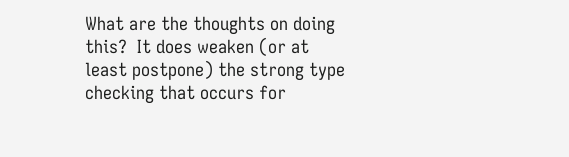What are the thoughts on doing this?  It does weaken (or at least postpone) the strong type checking that occurs for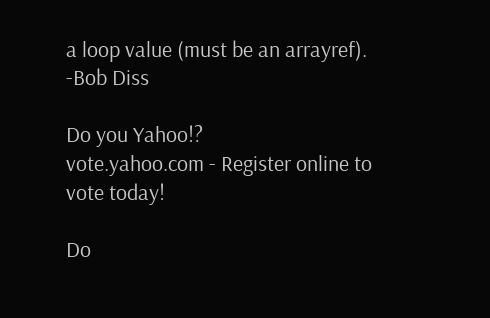a loop value (must be an arrayref).
-Bob Diss

Do you Yahoo!?
vote.yahoo.com - Register online to vote today!

Do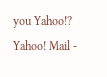you Yahoo!?
Yahoo! Mail -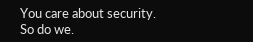You care about security. So do we.